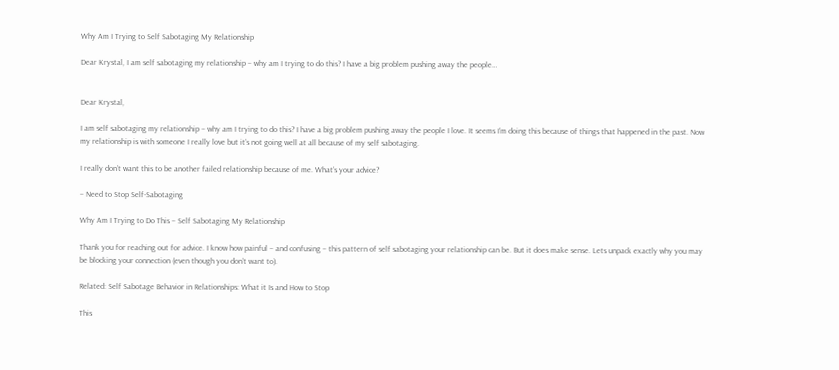Why Am I Trying to Self Sabotaging My Relationship

Dear Krystal, I am self sabotaging my relationship – why am I trying to do this? I have a big problem pushing away the people…


Dear Krystal,

I am self sabotaging my relationship – why am I trying to do this? I have a big problem pushing away the people I love. It seems I’m doing this because of things that happened in the past. Now my relationship is with someone I really love but it’s not going well at all because of my self sabotaging.

I really don’t want this to be another failed relationship because of me. What’s your advice?

– Need to Stop Self-Sabotaging

Why Am I Trying to Do This – Self Sabotaging My Relationship

Thank you for reaching out for advice. I know how painful – and confusing – this pattern of self sabotaging your relationship can be. But it does make sense. Lets unpack exactly why you may be blocking your connection (even though you don’t want to).

Related: Self Sabotage Behavior in Relationships: What it Is and How to Stop

This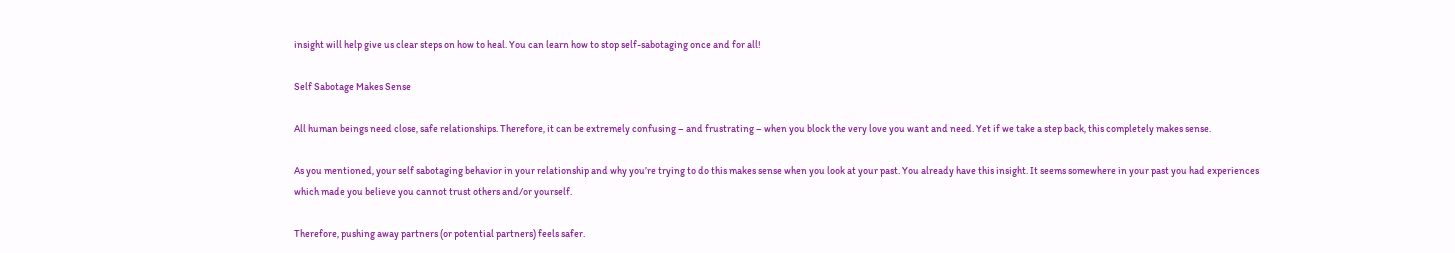insight will help give us clear steps on how to heal. You can learn how to stop self-sabotaging once and for all!

Self Sabotage Makes Sense

All human beings need close, safe relationships. Therefore, it can be extremely confusing – and frustrating – when you block the very love you want and need. Yet if we take a step back, this completely makes sense.

As you mentioned, your self sabotaging behavior in your relationship and why you’re trying to do this makes sense when you look at your past. You already have this insight. It seems somewhere in your past you had experiences which made you believe you cannot trust others and/or yourself.

Therefore, pushing away partners (or potential partners) feels safer.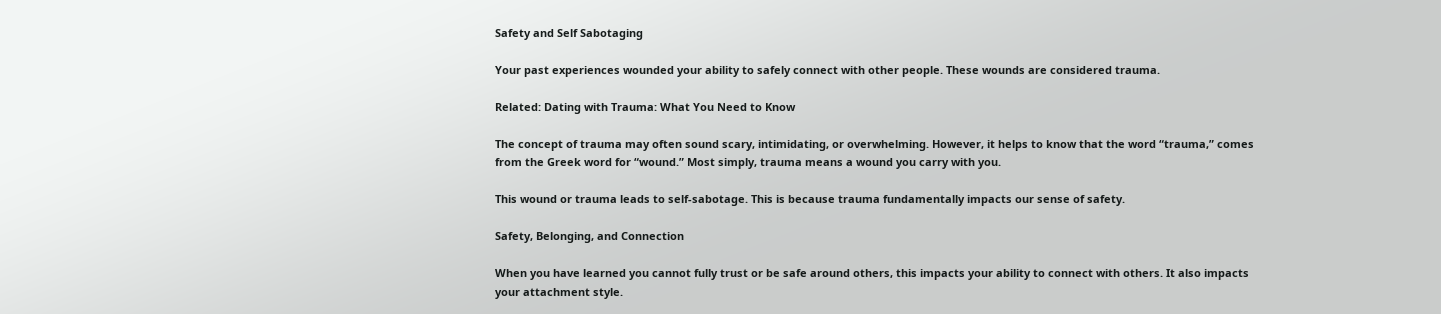Safety and Self Sabotaging

Your past experiences wounded your ability to safely connect with other people. These wounds are considered trauma.

Related: Dating with Trauma: What You Need to Know

The concept of trauma may often sound scary, intimidating, or overwhelming. However, it helps to know that the word “trauma,” comes from the Greek word for “wound.” Most simply, trauma means a wound you carry with you.

This wound or trauma leads to self-sabotage. This is because trauma fundamentally impacts our sense of safety.

Safety, Belonging, and Connection

When you have learned you cannot fully trust or be safe around others, this impacts your ability to connect with others. It also impacts your attachment style.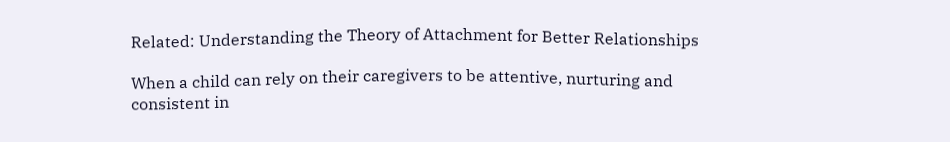Related: Understanding the Theory of Attachment for Better Relationships

When a child can rely on their caregivers to be attentive, nurturing and consistent in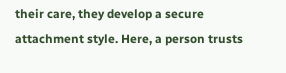their care, they develop a secure attachment style. Here, a person trusts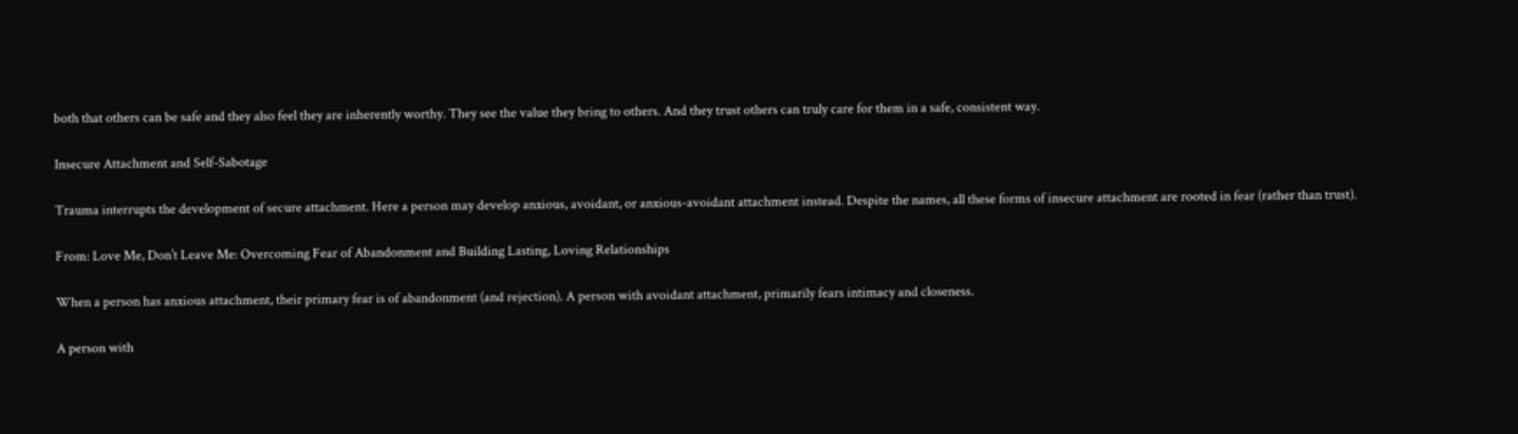both that others can be safe and they also feel they are inherently worthy. They see the value they bring to others. And they trust others can truly care for them in a safe, consistent way.

Insecure Attachment and Self-Sabotage

Trauma interrupts the development of secure attachment. Here a person may develop anxious, avoidant, or anxious-avoidant attachment instead. Despite the names, all these forms of insecure attachment are rooted in fear (rather than trust).

From: Love Me, Don’t Leave Me: Overcoming Fear of Abandonment and Building Lasting, Loving Relationships

When a person has anxious attachment, their primary fear is of abandonment (and rejection). A person with avoidant attachment, primarily fears intimacy and closeness.

A person with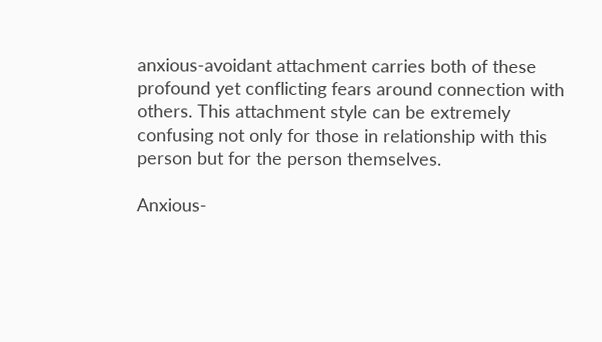anxious-avoidant attachment carries both of these profound yet conflicting fears around connection with others. This attachment style can be extremely confusing not only for those in relationship with this person but for the person themselves.

Anxious-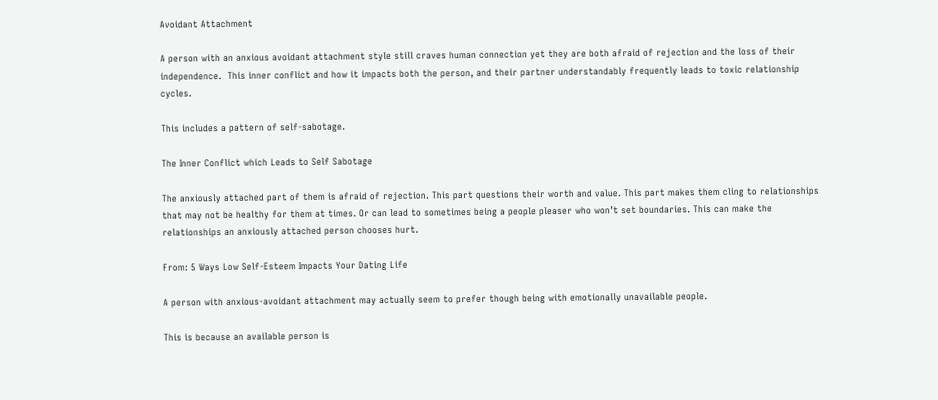Avoidant Attachment

A person with an anxious avoidant attachment style still craves human connection yet they are both afraid of rejection and the loss of their independence.  This inner conflict and how it impacts both the person, and their partner understandably frequently leads to toxic relationship cycles.

This includes a pattern of self-sabotage.

The Inner Conflict which Leads to Self Sabotage

The anxiously attached part of them is afraid of rejection. This part questions their worth and value. This part makes them cling to relationships that may not be healthy for them at times. Or can lead to sometimes being a people pleaser who won’t set boundaries. This can make the relationships an anxiously attached person chooses hurt.

From: 5 Ways Low Self-Esteem Impacts Your Dating Life

A person with anxious-avoidant attachment may actually seem to prefer though being with emotionally unavailable people.

This is because an available person is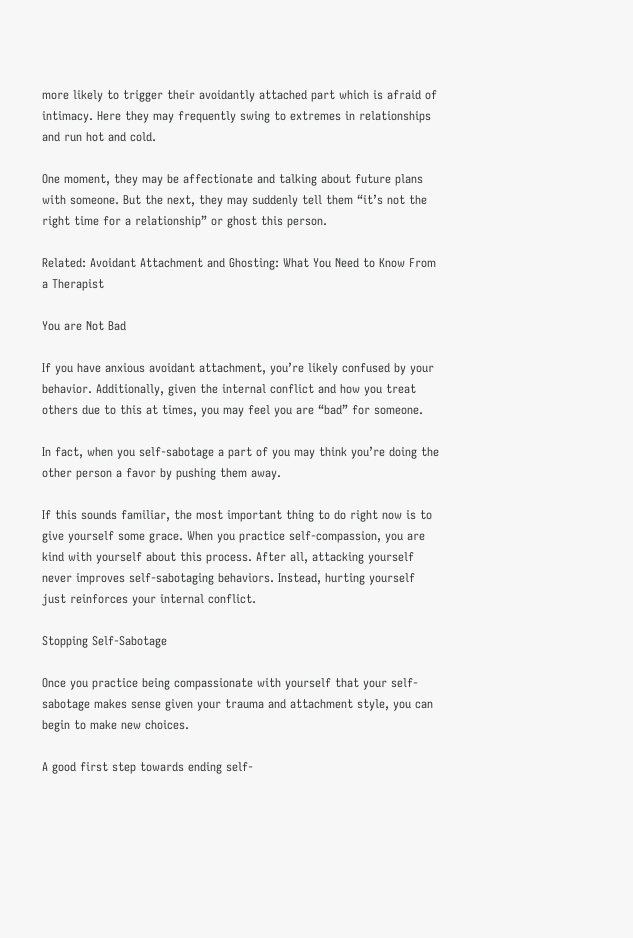more likely to trigger their avoidantly attached part which is afraid of intimacy. Here they may frequently swing to extremes in relationships and run hot and cold.

One moment, they may be affectionate and talking about future plans with someone. But the next, they may suddenly tell them “it’s not the right time for a relationship” or ghost this person.

Related: Avoidant Attachment and Ghosting: What You Need to Know From a Therapist

You are Not Bad

If you have anxious avoidant attachment, you’re likely confused by your behavior. Additionally, given the internal conflict and how you treat others due to this at times, you may feel you are “bad” for someone.

In fact, when you self-sabotage a part of you may think you’re doing the other person a favor by pushing them away.

If this sounds familiar, the most important thing to do right now is to give yourself some grace. When you practice self-compassion, you are kind with yourself about this process. After all, attacking yourself never improves self-sabotaging behaviors. Instead, hurting yourself just reinforces your internal conflict.

Stopping Self-Sabotage

Once you practice being compassionate with yourself that your self-sabotage makes sense given your trauma and attachment style, you can begin to make new choices.

A good first step towards ending self-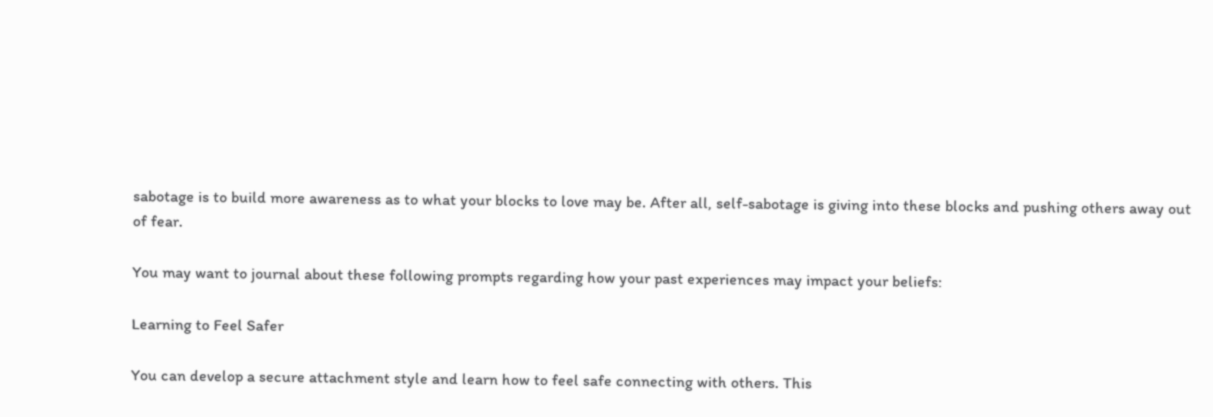sabotage is to build more awareness as to what your blocks to love may be. After all, self-sabotage is giving into these blocks and pushing others away out of fear.

You may want to journal about these following prompts regarding how your past experiences may impact your beliefs:

Learning to Feel Safer

You can develop a secure attachment style and learn how to feel safe connecting with others. This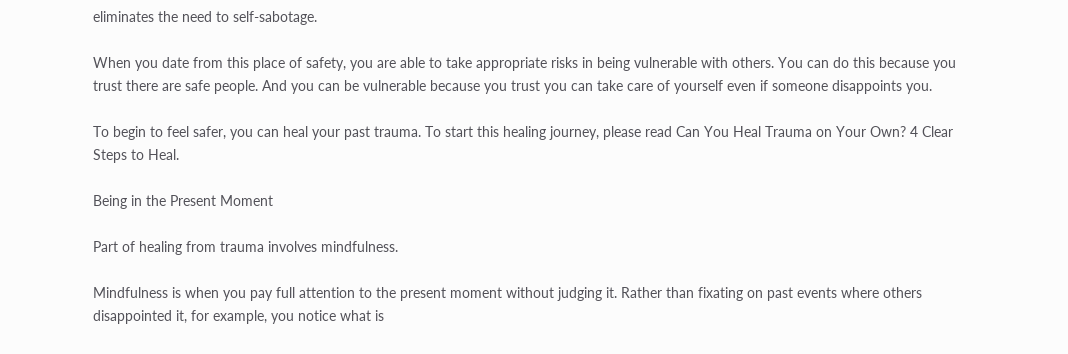eliminates the need to self-sabotage.

When you date from this place of safety, you are able to take appropriate risks in being vulnerable with others. You can do this because you trust there are safe people. And you can be vulnerable because you trust you can take care of yourself even if someone disappoints you.

To begin to feel safer, you can heal your past trauma. To start this healing journey, please read Can You Heal Trauma on Your Own? 4 Clear Steps to Heal.

Being in the Present Moment

Part of healing from trauma involves mindfulness.

Mindfulness is when you pay full attention to the present moment without judging it. Rather than fixating on past events where others disappointed it, for example, you notice what is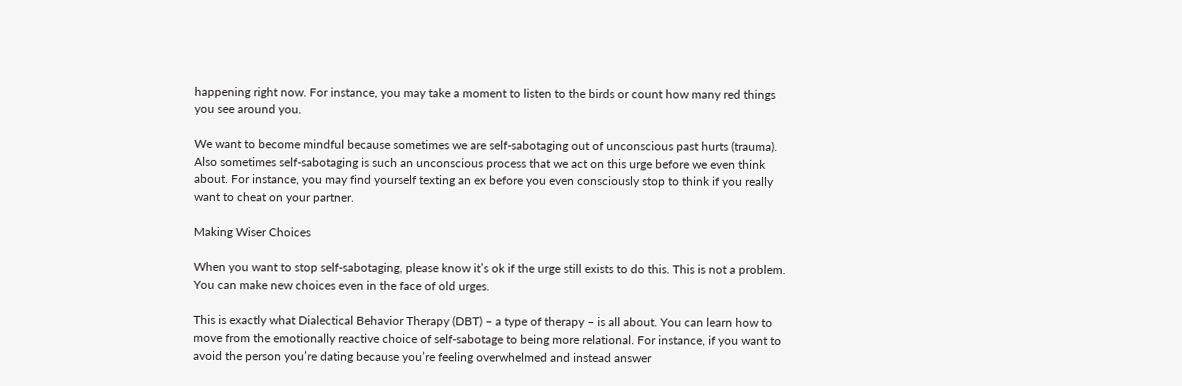happening right now. For instance, you may take a moment to listen to the birds or count how many red things you see around you.

We want to become mindful because sometimes we are self-sabotaging out of unconscious past hurts (trauma). Also sometimes self-sabotaging is such an unconscious process that we act on this urge before we even think about. For instance, you may find yourself texting an ex before you even consciously stop to think if you really want to cheat on your partner.

Making Wiser Choices

When you want to stop self-sabotaging, please know it’s ok if the urge still exists to do this. This is not a problem. You can make new choices even in the face of old urges.

This is exactly what Dialectical Behavior Therapy (DBT) – a type of therapy – is all about. You can learn how to move from the emotionally reactive choice of self-sabotage to being more relational. For instance, if you want to avoid the person you’re dating because you’re feeling overwhelmed and instead answer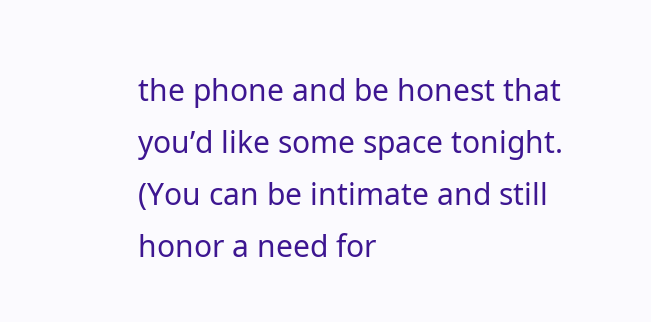the phone and be honest that you’d like some space tonight. (You can be intimate and still honor a need for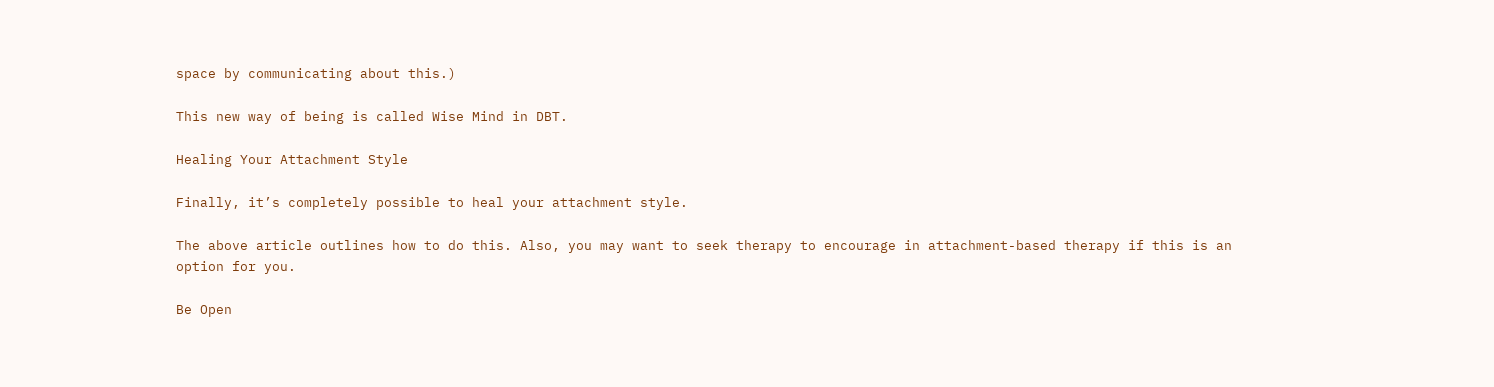space by communicating about this.)

This new way of being is called Wise Mind in DBT.

Healing Your Attachment Style

Finally, it’s completely possible to heal your attachment style.

The above article outlines how to do this. Also, you may want to seek therapy to encourage in attachment-based therapy if this is an option for you.

Be Open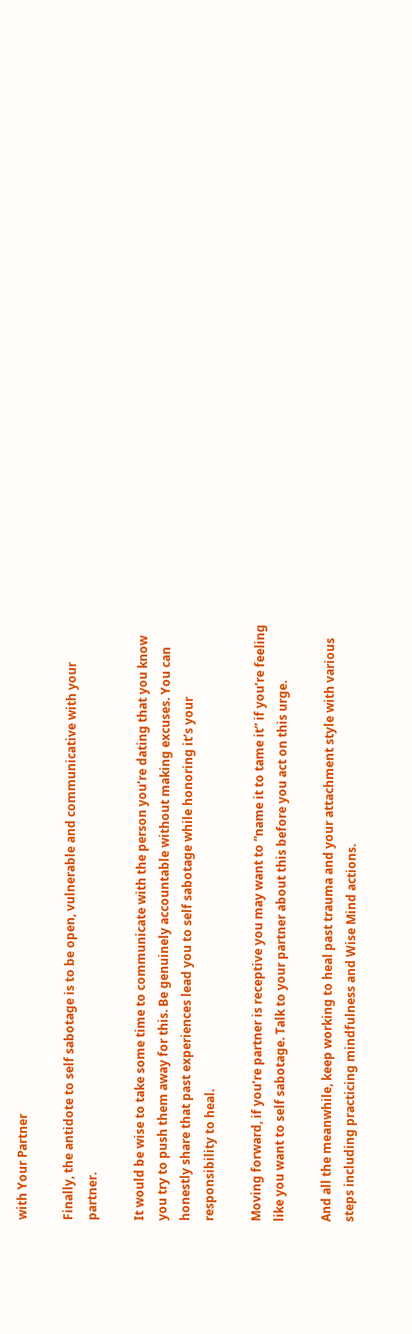with Your Partner

Finally, the antidote to self sabotage is to be open, vulnerable and communicative with your partner.

It would be wise to take some time to communicate with the person you’re dating that you know you try to push them away for this. Be genuinely accountable without making excuses. You can honestly share that past experiences lead you to self sabotage while honoring it’s your responsibility to heal.

Moving forward, if you’re partner is receptive you may want to “name it to tame it” if you’re feeling like you want to self sabotage. Talk to your partner about this before you act on this urge.

And all the meanwhile, keep working to heal past trauma and your attachment style with various steps including practicing mindfulness and Wise Mind actions.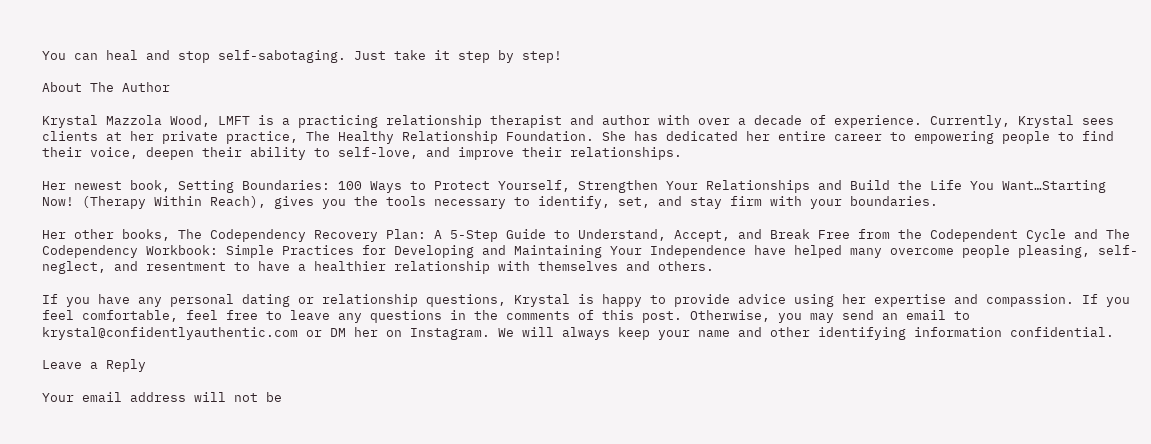You can heal and stop self-sabotaging. Just take it step by step!

About The Author

Krystal Mazzola Wood, LMFT is a practicing relationship therapist and author with over a decade of experience. Currently, Krystal sees clients at her private practice, The Healthy Relationship Foundation. She has dedicated her entire career to empowering people to find their voice, deepen their ability to self-love, and improve their relationships.

Her newest book, Setting Boundaries: 100 Ways to Protect Yourself, Strengthen Your Relationships and Build the Life You Want…Starting Now! (Therapy Within Reach), gives you the tools necessary to identify, set, and stay firm with your boundaries.

Her other books, The Codependency Recovery Plan: A 5-Step Guide to Understand, Accept, and Break Free from the Codependent Cycle and The Codependency Workbook: Simple Practices for Developing and Maintaining Your Independence have helped many overcome people pleasing, self-neglect, and resentment to have a healthier relationship with themselves and others.

If you have any personal dating or relationship questions, Krystal is happy to provide advice using her expertise and compassion. If you feel comfortable, feel free to leave any questions in the comments of this post. Otherwise, you may send an email to krystal@confidentlyauthentic.com or DM her on Instagram. We will always keep your name and other identifying information confidential.

Leave a Reply

Your email address will not be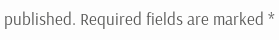published. Required fields are marked *